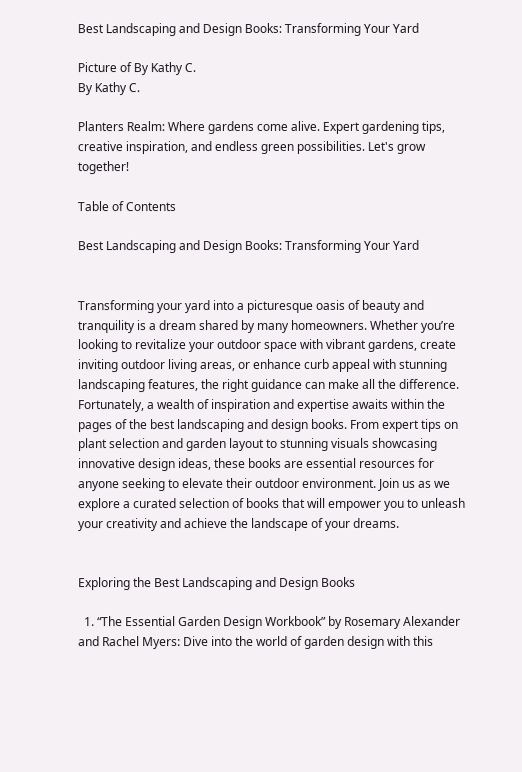Best Landscaping and Design Books: Transforming Your Yard

Picture of By Kathy C.
By Kathy C.

Planters Realm: Where gardens come alive. Expert gardening tips, creative inspiration, and endless green possibilities. Let's grow together!

Table of Contents

Best Landscaping and Design Books: Transforming Your Yard


Transforming your yard into a picturesque oasis of beauty and tranquility is a dream shared by many homeowners. Whether you’re looking to revitalize your outdoor space with vibrant gardens, create inviting outdoor living areas, or enhance curb appeal with stunning landscaping features, the right guidance can make all the difference. Fortunately, a wealth of inspiration and expertise awaits within the pages of the best landscaping and design books. From expert tips on plant selection and garden layout to stunning visuals showcasing innovative design ideas, these books are essential resources for anyone seeking to elevate their outdoor environment. Join us as we explore a curated selection of books that will empower you to unleash your creativity and achieve the landscape of your dreams.


Exploring the Best Landscaping and Design Books

  1. “The Essential Garden Design Workbook” by Rosemary Alexander and Rachel Myers: Dive into the world of garden design with this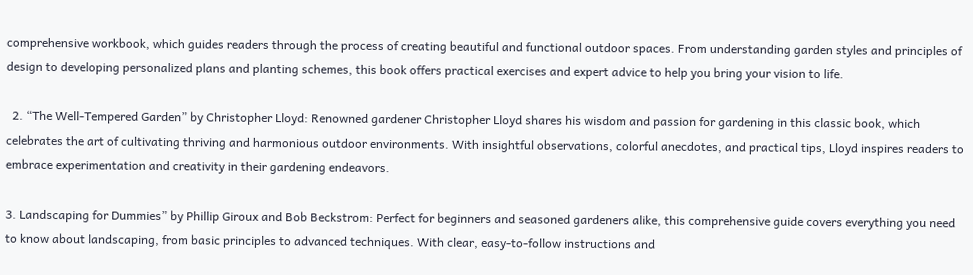comprehensive workbook, which guides readers through the process of creating beautiful and functional outdoor spaces. From understanding garden styles and principles of design to developing personalized plans and planting schemes, this book offers practical exercises and expert advice to help you bring your vision to life.

  2. “The Well-Tempered Garden” by Christopher Lloyd: Renowned gardener Christopher Lloyd shares his wisdom and passion for gardening in this classic book, which celebrates the art of cultivating thriving and harmonious outdoor environments. With insightful observations, colorful anecdotes, and practical tips, Lloyd inspires readers to embrace experimentation and creativity in their gardening endeavors.

3. Landscaping for Dummies” by Phillip Giroux and Bob Beckstrom: Perfect for beginners and seasoned gardeners alike, this comprehensive guide covers everything you need to know about landscaping, from basic principles to advanced techniques. With clear, easy-to-follow instructions and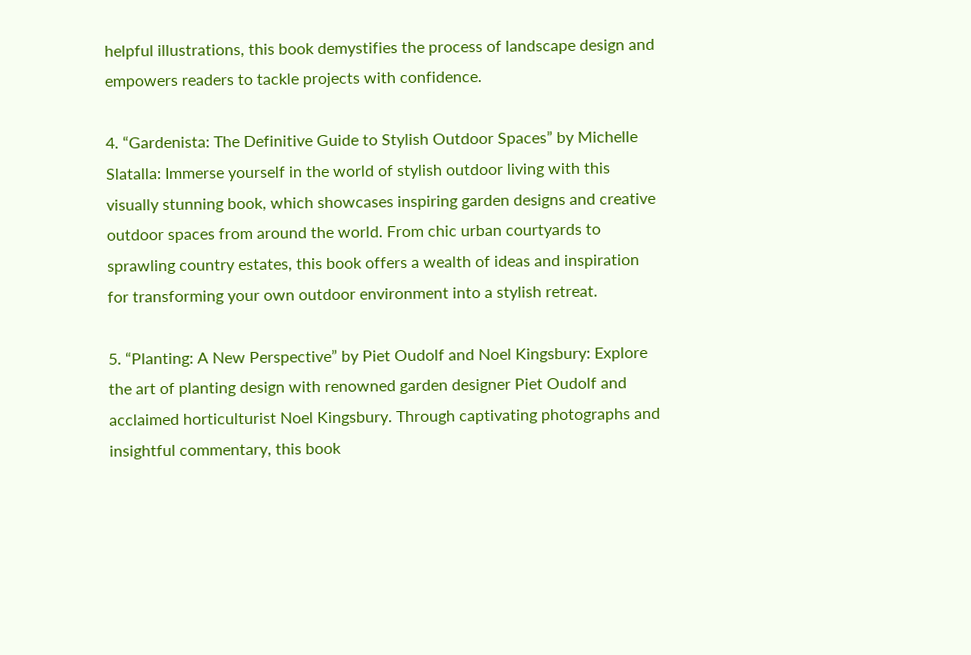helpful illustrations, this book demystifies the process of landscape design and empowers readers to tackle projects with confidence.

4. “Gardenista: The Definitive Guide to Stylish Outdoor Spaces” by Michelle Slatalla: Immerse yourself in the world of stylish outdoor living with this visually stunning book, which showcases inspiring garden designs and creative outdoor spaces from around the world. From chic urban courtyards to sprawling country estates, this book offers a wealth of ideas and inspiration for transforming your own outdoor environment into a stylish retreat.

5. “Planting: A New Perspective” by Piet Oudolf and Noel Kingsbury: Explore the art of planting design with renowned garden designer Piet Oudolf and acclaimed horticulturist Noel Kingsbury. Through captivating photographs and insightful commentary, this book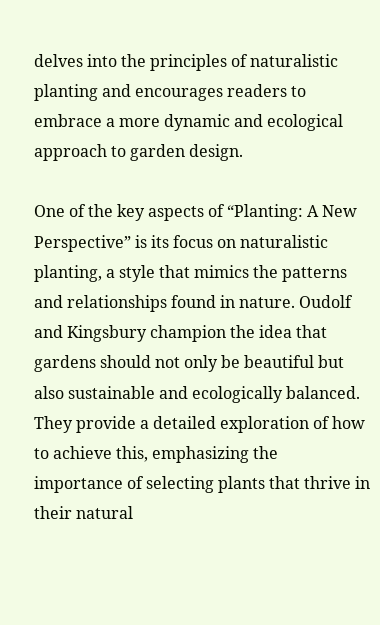delves into the principles of naturalistic planting and encourages readers to embrace a more dynamic and ecological approach to garden design.

One of the key aspects of “Planting: A New Perspective” is its focus on naturalistic planting, a style that mimics the patterns and relationships found in nature. Oudolf and Kingsbury champion the idea that gardens should not only be beautiful but also sustainable and ecologically balanced. They provide a detailed exploration of how to achieve this, emphasizing the importance of selecting plants that thrive in their natural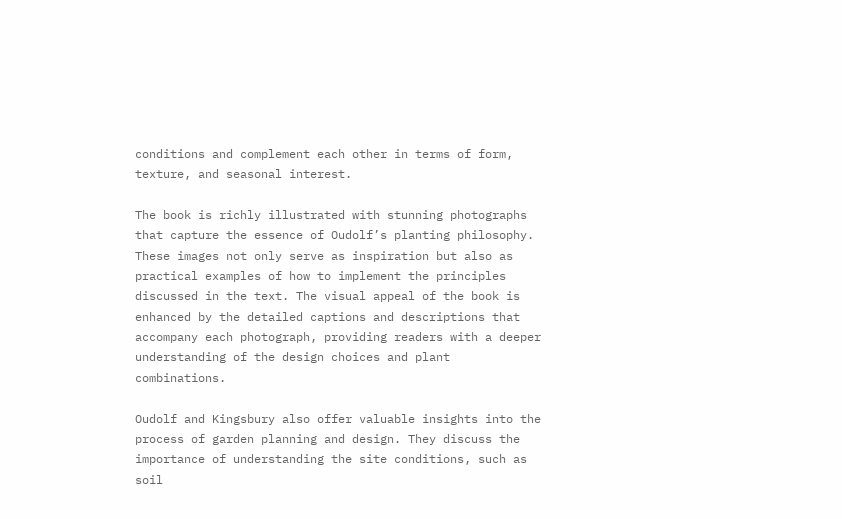conditions and complement each other in terms of form, texture, and seasonal interest.

The book is richly illustrated with stunning photographs that capture the essence of Oudolf’s planting philosophy. These images not only serve as inspiration but also as practical examples of how to implement the principles discussed in the text. The visual appeal of the book is enhanced by the detailed captions and descriptions that accompany each photograph, providing readers with a deeper understanding of the design choices and plant combinations.

Oudolf and Kingsbury also offer valuable insights into the process of garden planning and design. They discuss the importance of understanding the site conditions, such as soil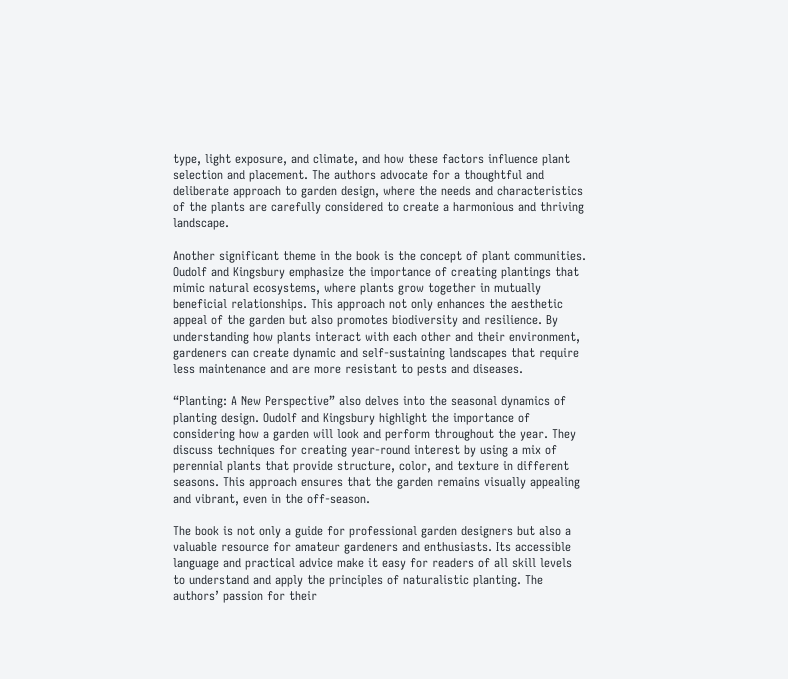type, light exposure, and climate, and how these factors influence plant selection and placement. The authors advocate for a thoughtful and deliberate approach to garden design, where the needs and characteristics of the plants are carefully considered to create a harmonious and thriving landscape.

Another significant theme in the book is the concept of plant communities. Oudolf and Kingsbury emphasize the importance of creating plantings that mimic natural ecosystems, where plants grow together in mutually beneficial relationships. This approach not only enhances the aesthetic appeal of the garden but also promotes biodiversity and resilience. By understanding how plants interact with each other and their environment, gardeners can create dynamic and self-sustaining landscapes that require less maintenance and are more resistant to pests and diseases.

“Planting: A New Perspective” also delves into the seasonal dynamics of planting design. Oudolf and Kingsbury highlight the importance of considering how a garden will look and perform throughout the year. They discuss techniques for creating year-round interest by using a mix of perennial plants that provide structure, color, and texture in different seasons. This approach ensures that the garden remains visually appealing and vibrant, even in the off-season.

The book is not only a guide for professional garden designers but also a valuable resource for amateur gardeners and enthusiasts. Its accessible language and practical advice make it easy for readers of all skill levels to understand and apply the principles of naturalistic planting. The authors’ passion for their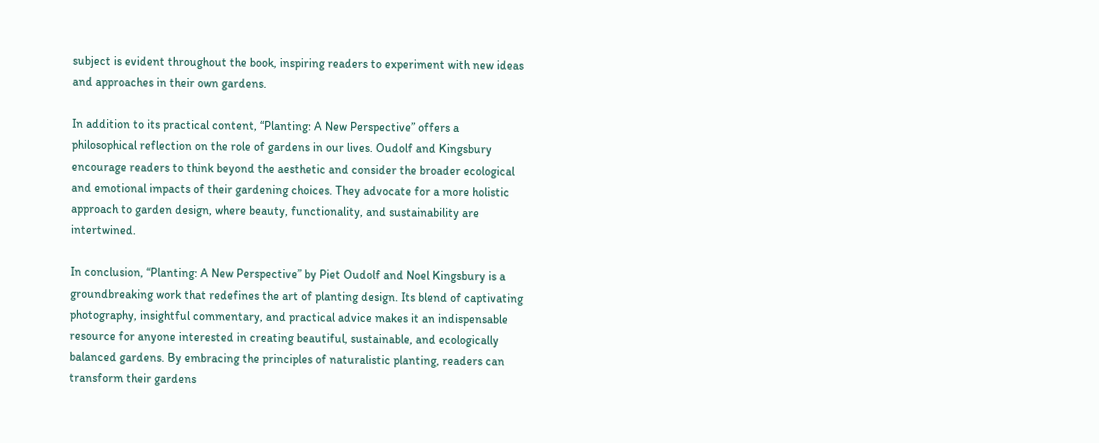subject is evident throughout the book, inspiring readers to experiment with new ideas and approaches in their own gardens.

In addition to its practical content, “Planting: A New Perspective” offers a philosophical reflection on the role of gardens in our lives. Oudolf and Kingsbury encourage readers to think beyond the aesthetic and consider the broader ecological and emotional impacts of their gardening choices. They advocate for a more holistic approach to garden design, where beauty, functionality, and sustainability are intertwined.

In conclusion, “Planting: A New Perspective” by Piet Oudolf and Noel Kingsbury is a groundbreaking work that redefines the art of planting design. Its blend of captivating photography, insightful commentary, and practical advice makes it an indispensable resource for anyone interested in creating beautiful, sustainable, and ecologically balanced gardens. By embracing the principles of naturalistic planting, readers can transform their gardens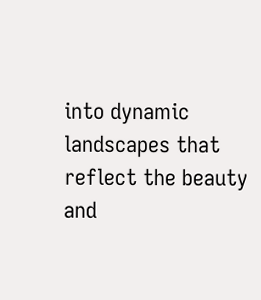into dynamic landscapes that reflect the beauty and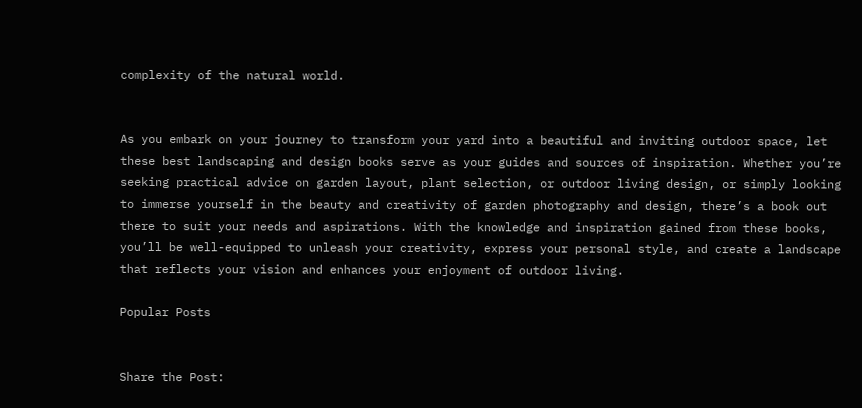complexity of the natural world.


As you embark on your journey to transform your yard into a beautiful and inviting outdoor space, let these best landscaping and design books serve as your guides and sources of inspiration. Whether you’re seeking practical advice on garden layout, plant selection, or outdoor living design, or simply looking to immerse yourself in the beauty and creativity of garden photography and design, there’s a book out there to suit your needs and aspirations. With the knowledge and inspiration gained from these books, you’ll be well-equipped to unleash your creativity, express your personal style, and create a landscape that reflects your vision and enhances your enjoyment of outdoor living.

Popular Posts


Share the Post: